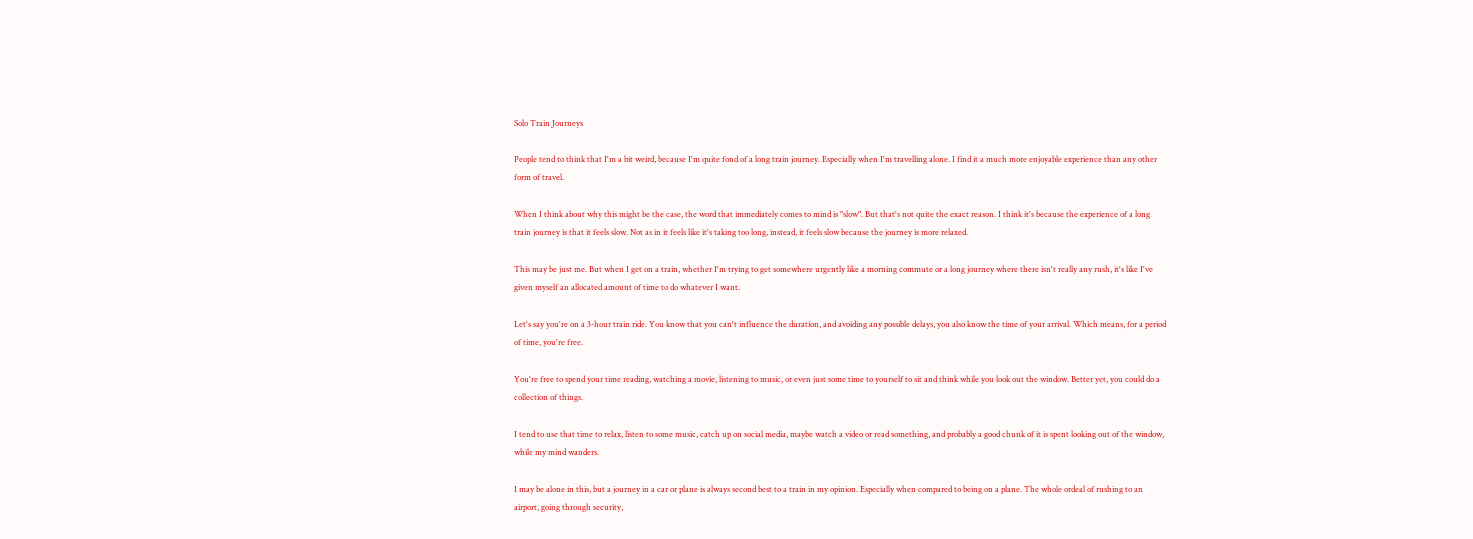Solo Train Journeys

People tend to think that I'm a bit weird, because I'm quite fond of a long train journey. Especially when I'm travelling alone. I find it a much more enjoyable experience than any other form of travel.

When I think about why this might be the case, the word that immediately comes to mind is "slow". But that's not quite the exact reason. I think it's because the experience of a long train journey is that it feels slow. Not as in it feels like it's taking too long, instead, it feels slow because the journey is more relaxed.

This may be just me. But when I get on a train, whether I'm trying to get somewhere urgently like a morning commute or a long journey where there isn't really any rush, it's like I've given myself an allocated amount of time to do whatever I want.

Let's say you're on a 3-hour train ride. You know that you can't influence the duration, and avoiding any possible delays, you also know the time of your arrival. Which means, for a period of time, you're free.

You're free to spend your time reading, watching a movie, listening to music, or even just some time to yourself to sit and think while you look out the window. Better yet, you could do a collection of things.

I tend to use that time to relax, listen to some music, catch up on social media, maybe watch a video or read something, and probably a good chunk of it is spent looking out of the window, while my mind wanders.

I may be alone in this, but a journey in a car or plane is always second best to a train in my opinion. Especially when compared to being on a plane. The whole ordeal of rushing to an airport, going through security,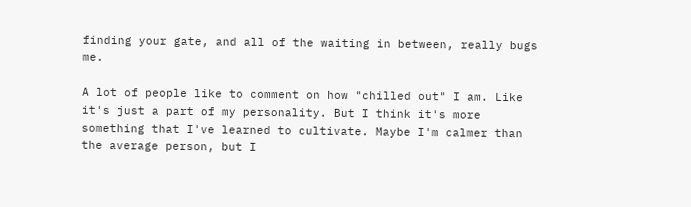finding your gate, and all of the waiting in between, really bugs me.

A lot of people like to comment on how "chilled out" I am. Like it's just a part of my personality. But I think it's more something that I've learned to cultivate. Maybe I'm calmer than the average person, but I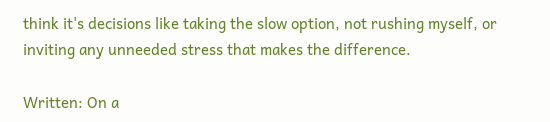think it's decisions like taking the slow option, not rushing myself, or inviting any unneeded stress that makes the difference.

Written: On a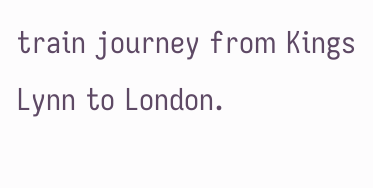train journey from Kings Lynn to London.